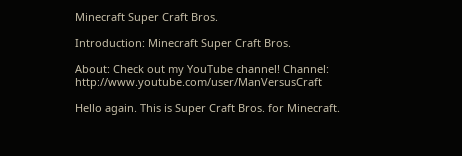Minecraft Super Craft Bros.

Introduction: Minecraft Super Craft Bros.

About: Check out my YouTube channel! Channel: http://www.youtube.com/user/ManVersusCraft

Hello again. This is Super Craft Bros. for Minecraft.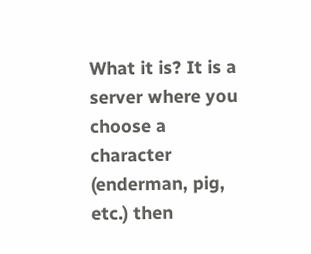What it is? It is a server where you choose a character (enderman, pig, etc.) then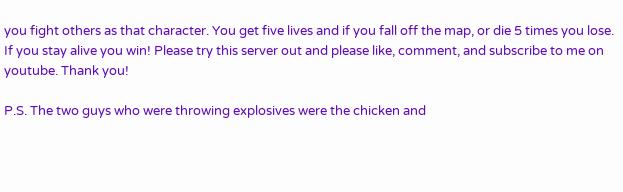you fight others as that character. You get five lives and if you fall off the map, or die 5 times you lose. If you stay alive you win! Please try this server out and please like, comment, and subscribe to me on youtube. Thank you!

P.S. The two guys who were throwing explosives were the chicken and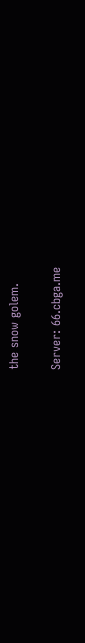the snow golem.

Server: 66.cbga.me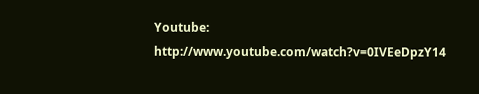Youtube: http://www.youtube.com/watch?v=0IVEeDpzY14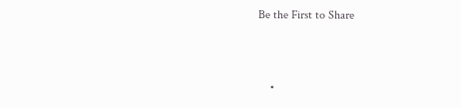Be the First to Share


    •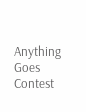Anything Goes Contest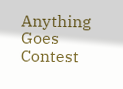Anything Goes Contest